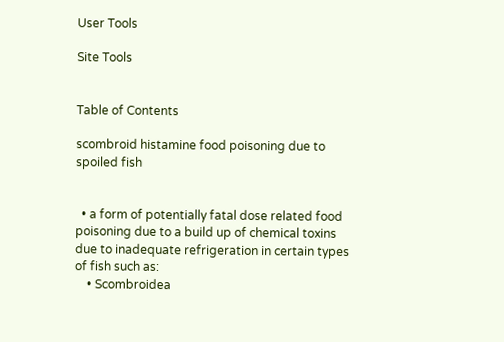User Tools

Site Tools


Table of Contents

scombroid histamine food poisoning due to spoiled fish


  • a form of potentially fatal dose related food poisoning due to a build up of chemical toxins due to inadequate refrigeration in certain types of fish such as:
    • Scombroidea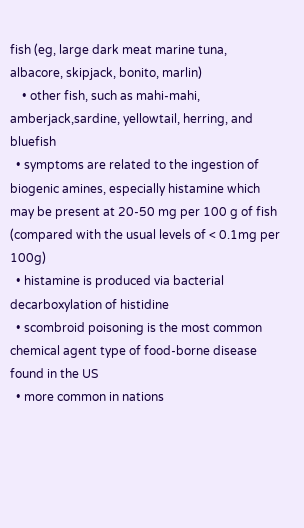fish (eg, large dark meat marine tuna, albacore, skipjack, bonito, marlin)
    • other fish, such as mahi-mahi, amberjack,sardine, yellowtail, herring, and bluefish
  • symptoms are related to the ingestion of biogenic amines, especially histamine which may be present at 20-50 mg per 100 g of fish (compared with the usual levels of < 0.1mg per 100g)
  • histamine is produced via bacterial decarboxylation of histidine
  • scombroid poisoning is the most common chemical agent type of food-borne disease found in the US
  • more common in nations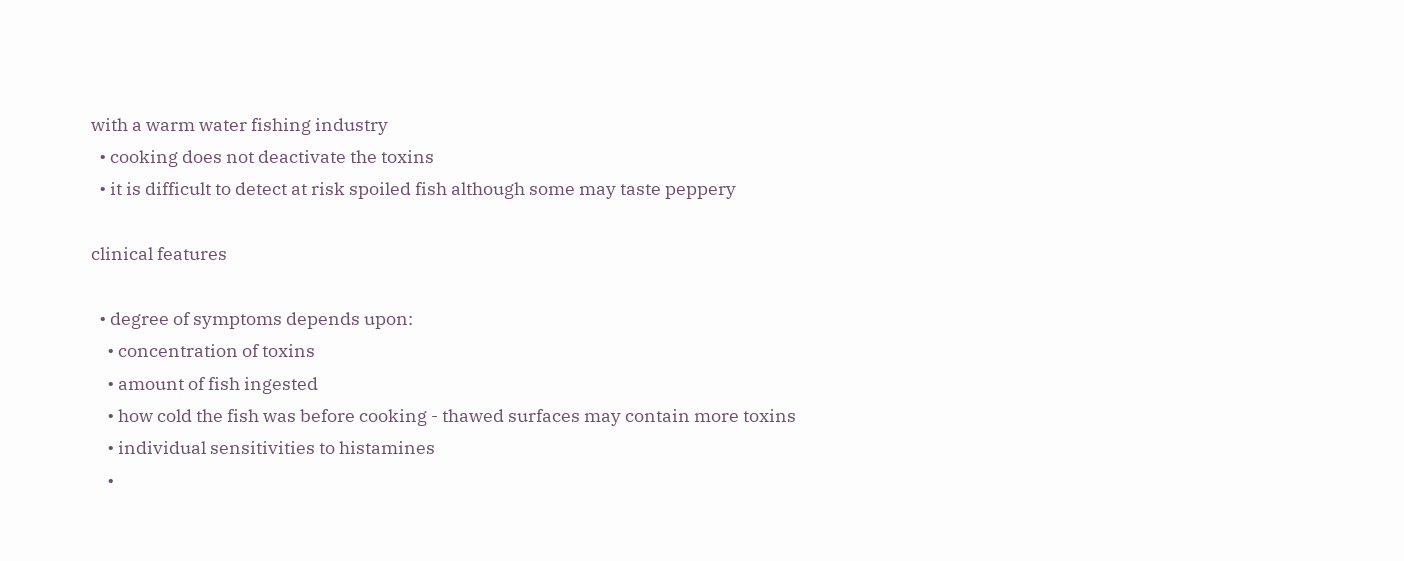with a warm water fishing industry
  • cooking does not deactivate the toxins
  • it is difficult to detect at risk spoiled fish although some may taste peppery

clinical features

  • degree of symptoms depends upon:
    • concentration of toxins
    • amount of fish ingested
    • how cold the fish was before cooking - thawed surfaces may contain more toxins
    • individual sensitivities to histamines
    •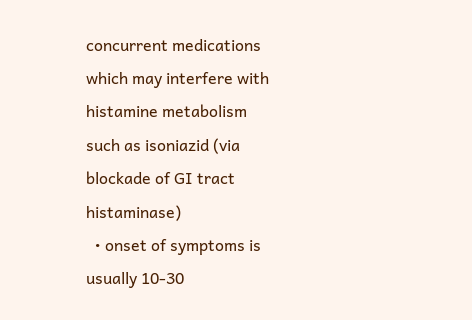concurrent medications which may interfere with histamine metabolism such as isoniazid (via blockade of GI tract histaminase)
  • onset of symptoms is usually 10-30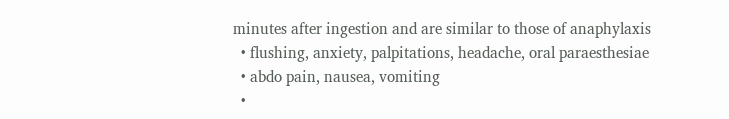minutes after ingestion and are similar to those of anaphylaxis
  • flushing, anxiety, palpitations, headache, oral paraesthesiae
  • abdo pain, nausea, vomiting
  •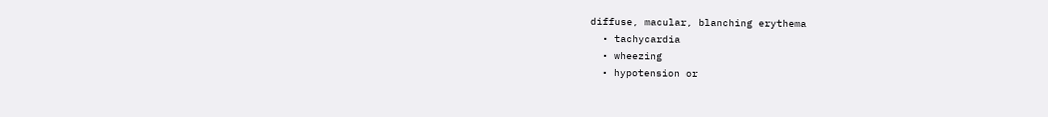diffuse, macular, blanching erythema
  • tachycardia
  • wheezing
  • hypotension or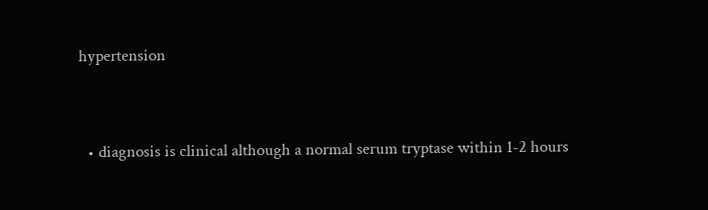hypertension


  • diagnosis is clinical although a normal serum tryptase within 1-2 hours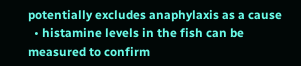potentially excludes anaphylaxis as a cause
  • histamine levels in the fish can be measured to confirm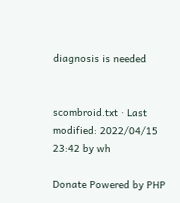diagnosis is needed


scombroid.txt · Last modified: 2022/04/15 23:42 by wh

Donate Powered by PHP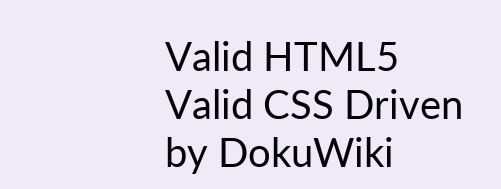Valid HTML5 Valid CSS Driven by DokuWiki